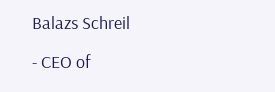Balazs Schreil

- CEO of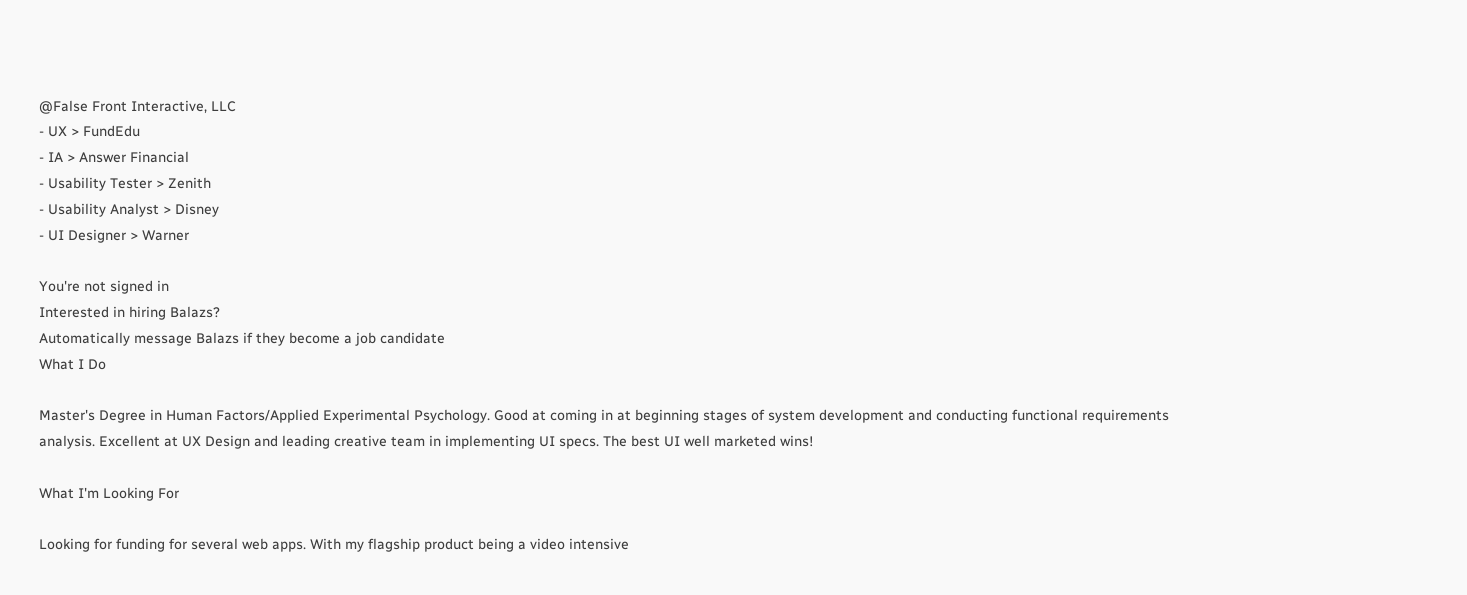@False Front Interactive, LLC
- UX > FundEdu
- IA > Answer Financial
- Usability Tester > Zenith
- Usability Analyst > Disney
- UI Designer > Warner

You're not signed in
Interested in hiring Balazs?
Automatically message Balazs if they become a job candidate
What I Do

Master's Degree in Human Factors/Applied Experimental Psychology. Good at coming in at beginning stages of system development and conducting functional requirements analysis. Excellent at UX Design and leading creative team in implementing UI specs. The best UI well marketed wins!

What I'm Looking For

Looking for funding for several web apps. With my flagship product being a video intensive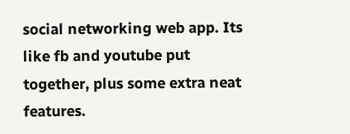social networking web app. Its like fb and youtube put together, plus some extra neat features.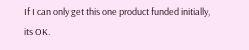If I can only get this one product funded initially, its OK.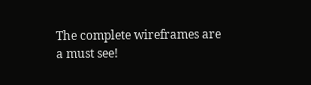The complete wireframes are a must see!